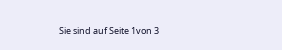Sie sind auf Seite 1von 3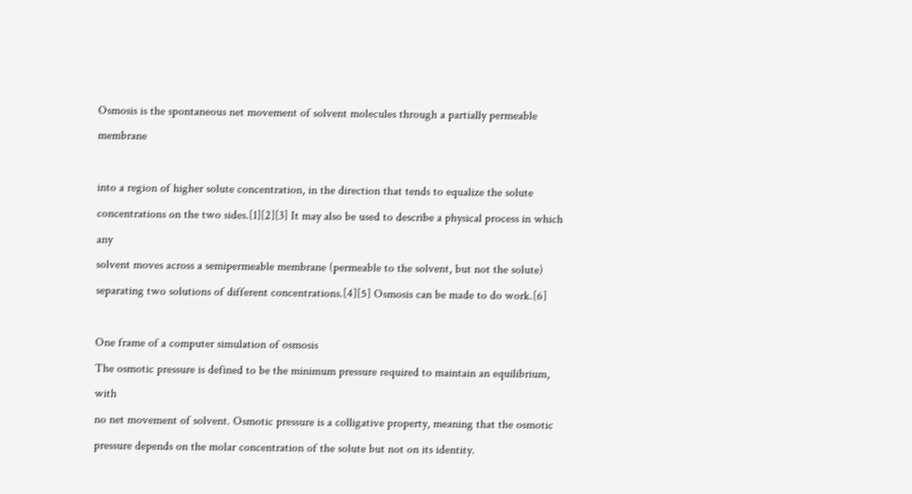Osmosis is the spontaneous net movement of solvent molecules through a partially permeable membrane

into a region of higher solute concentration, in the direction that tends to equalize the solute
concentrations on the two sides.[1][2][3] It may also be used to describe a physical process in which any
solvent moves across a semipermeable membrane (permeable to the solvent, but not the solute)
separating two solutions of different concentrations.[4][5] Osmosis can be made to do work.[6]

One frame of a computer simulation of osmosis
The osmotic pressure is defined to be the minimum pressure required to maintain an equilibrium, with
no net movement of solvent. Osmotic pressure is a colligative property, meaning that the osmotic
pressure depends on the molar concentration of the solute but not on its identity.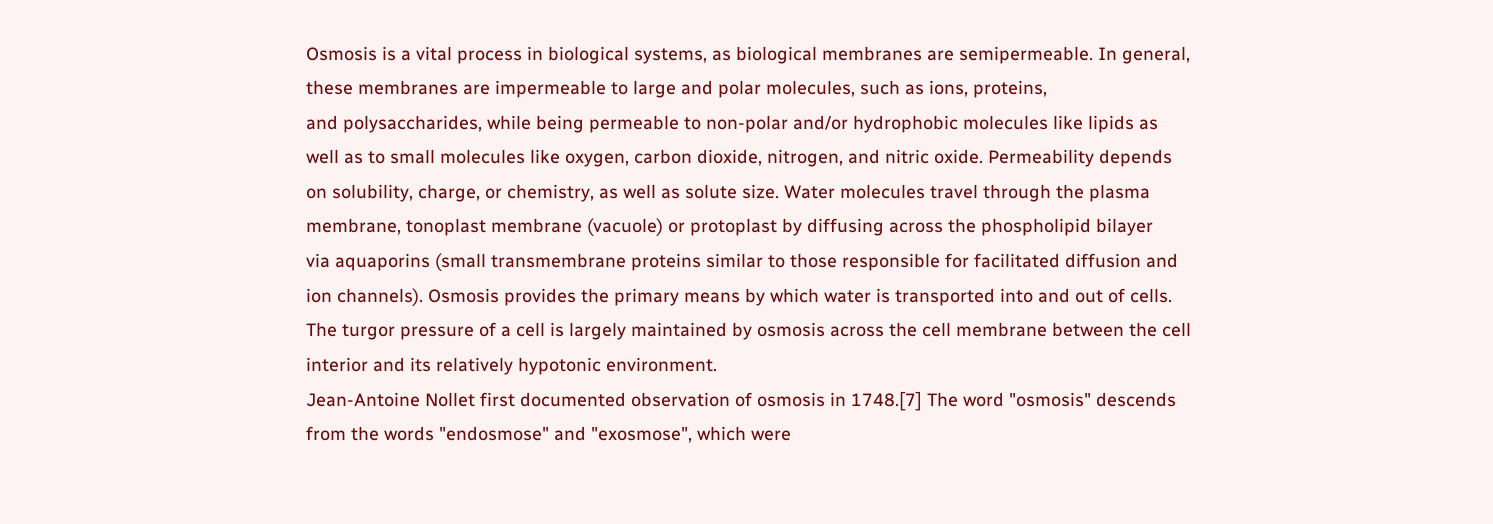Osmosis is a vital process in biological systems, as biological membranes are semipermeable. In general,
these membranes are impermeable to large and polar molecules, such as ions, proteins,
and polysaccharides, while being permeable to non-polar and/or hydrophobic molecules like lipids as
well as to small molecules like oxygen, carbon dioxide, nitrogen, and nitric oxide. Permeability depends
on solubility, charge, or chemistry, as well as solute size. Water molecules travel through the plasma
membrane, tonoplast membrane (vacuole) or protoplast by diffusing across the phospholipid bilayer
via aquaporins (small transmembrane proteins similar to those responsible for facilitated diffusion and
ion channels). Osmosis provides the primary means by which water is transported into and out of cells.
The turgor pressure of a cell is largely maintained by osmosis across the cell membrane between the cell
interior and its relatively hypotonic environment.
Jean-Antoine Nollet first documented observation of osmosis in 1748.[7] The word "osmosis" descends
from the words "endosmose" and "exosmose", which were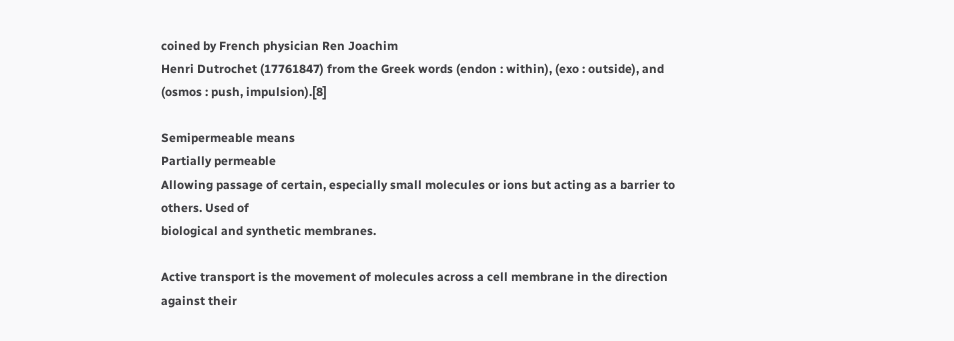coined by French physician Ren Joachim
Henri Dutrochet (17761847) from the Greek words (endon : within), (exo : outside), and
(osmos : push, impulsion).[8]

Semipermeable means
Partially permeable
Allowing passage of certain, especially small molecules or ions but acting as a barrier to others. Used of
biological and synthetic membranes.

Active transport is the movement of molecules across a cell membrane in the direction against their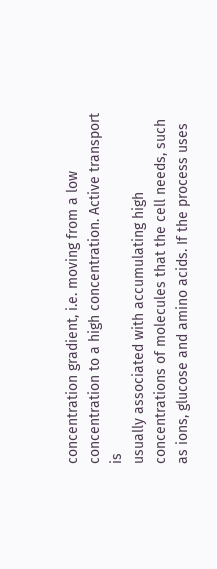concentration gradient, i.e. moving from a low concentration to a high concentration. Active transport is
usually associated with accumulating high concentrations of molecules that the cell needs, such
as ions, glucose and amino acids. If the process uses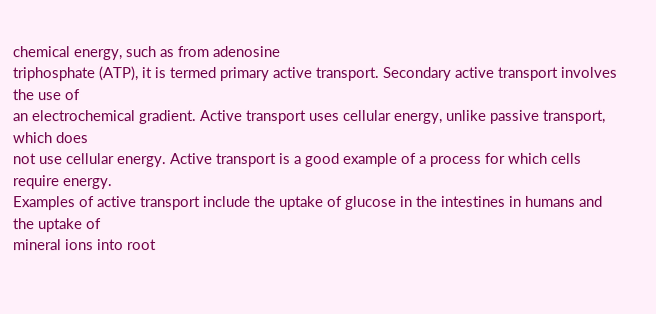chemical energy, such as from adenosine
triphosphate (ATP), it is termed primary active transport. Secondary active transport involves the use of
an electrochemical gradient. Active transport uses cellular energy, unlike passive transport, which does
not use cellular energy. Active transport is a good example of a process for which cells require energy.
Examples of active transport include the uptake of glucose in the intestines in humans and the uptake of
mineral ions into root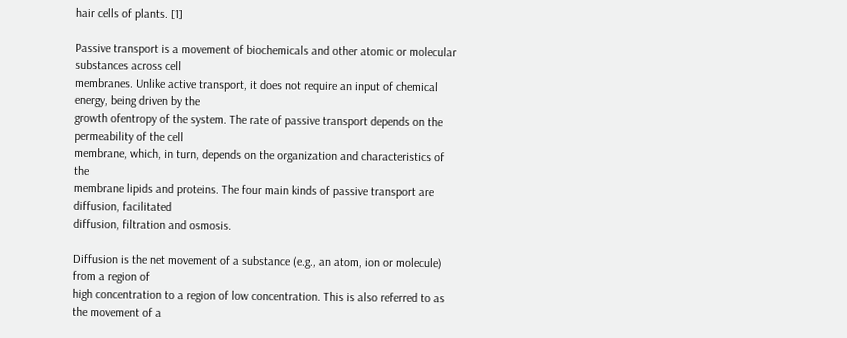hair cells of plants. [1]

Passive transport is a movement of biochemicals and other atomic or molecular substances across cell
membranes. Unlike active transport, it does not require an input of chemical energy, being driven by the
growth ofentropy of the system. The rate of passive transport depends on the permeability of the cell
membrane, which, in turn, depends on the organization and characteristics of the
membrane lipids and proteins. The four main kinds of passive transport are diffusion, facilitated
diffusion, filtration and osmosis.

Diffusion is the net movement of a substance (e.g., an atom, ion or molecule) from a region of
high concentration to a region of low concentration. This is also referred to as the movement of a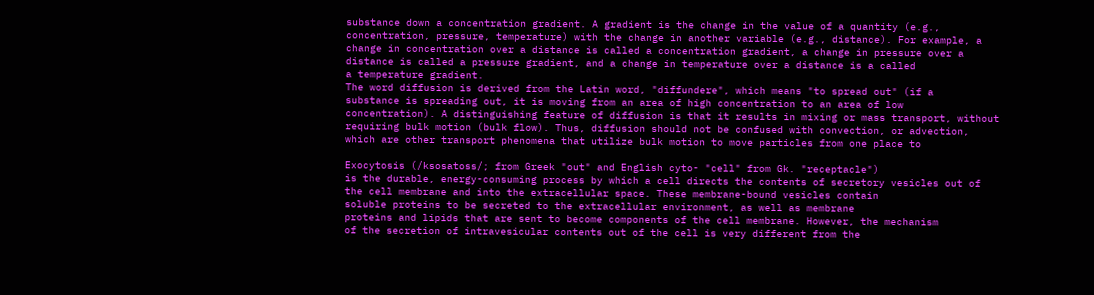substance down a concentration gradient. A gradient is the change in the value of a quantity (e.g.,
concentration, pressure, temperature) with the change in another variable (e.g., distance). For example, a
change in concentration over a distance is called a concentration gradient, a change in pressure over a
distance is called a pressure gradient, and a change in temperature over a distance is a called
a temperature gradient.
The word diffusion is derived from the Latin word, "diffundere", which means "to spread out" (if a
substance is spreading out, it is moving from an area of high concentration to an area of low
concentration). A distinguishing feature of diffusion is that it results in mixing or mass transport, without
requiring bulk motion (bulk flow). Thus, diffusion should not be confused with convection, or advection,
which are other transport phenomena that utilize bulk motion to move particles from one place to

Exocytosis (/ksosatoss/; from Greek "out" and English cyto- "cell" from Gk. "receptacle")
is the durable, energy-consuming process by which a cell directs the contents of secretory vesicles out of
the cell membrane and into the extracellular space. These membrane-bound vesicles contain
soluble proteins to be secreted to the extracellular environment, as well as membrane
proteins and lipids that are sent to become components of the cell membrane. However, the mechanism
of the secretion of intravesicular contents out of the cell is very different from the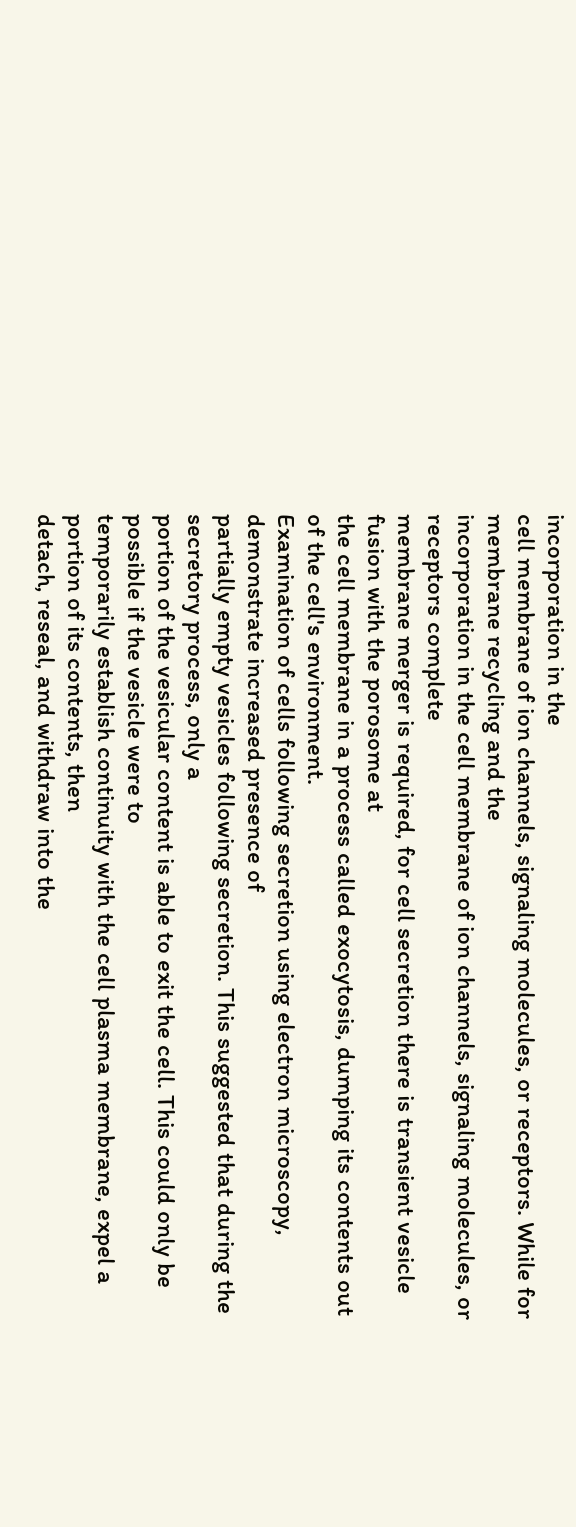incorporation in the
cell membrane of ion channels, signaling molecules, or receptors. While for membrane recycling and the
incorporation in the cell membrane of ion channels, signaling molecules, or receptors complete
membrane merger is required, for cell secretion there is transient vesicle fusion with the porosome at
the cell membrane in a process called exocytosis, dumping its contents out of the cell's environment.
Examination of cells following secretion using electron microscopy, demonstrate increased presence of
partially empty vesicles following secretion. This suggested that during the secretory process, only a
portion of the vesicular content is able to exit the cell. This could only be possible if the vesicle were to
temporarily establish continuity with the cell plasma membrane, expel a portion of its contents, then
detach, reseal, and withdraw into the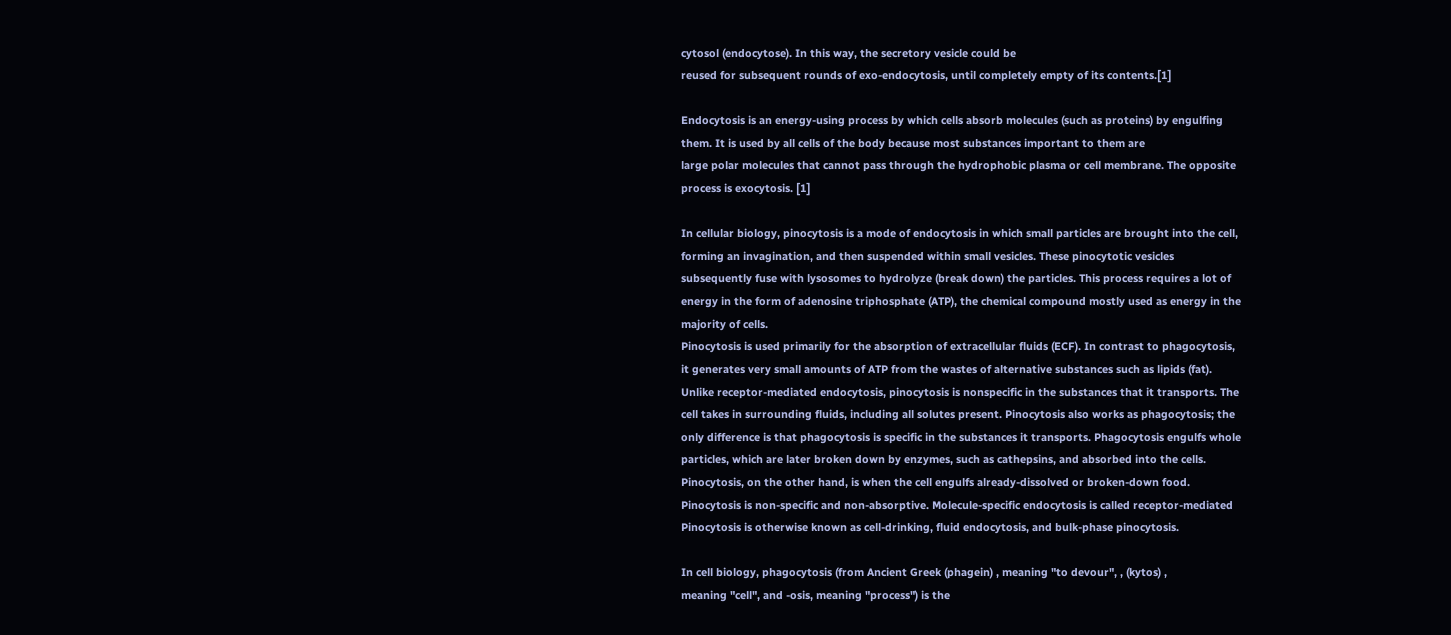cytosol (endocytose). In this way, the secretory vesicle could be
reused for subsequent rounds of exo-endocytosis, until completely empty of its contents.[1]

Endocytosis is an energy-using process by which cells absorb molecules (such as proteins) by engulfing
them. It is used by all cells of the body because most substances important to them are
large polar molecules that cannot pass through the hydrophobic plasma or cell membrane. The opposite
process is exocytosis. [1]

In cellular biology, pinocytosis is a mode of endocytosis in which small particles are brought into the cell,
forming an invagination, and then suspended within small vesicles. These pinocytotic vesicles
subsequently fuse with lysosomes to hydrolyze (break down) the particles. This process requires a lot of
energy in the form of adenosine triphosphate (ATP), the chemical compound mostly used as energy in the
majority of cells.
Pinocytosis is used primarily for the absorption of extracellular fluids (ECF). In contrast to phagocytosis,
it generates very small amounts of ATP from the wastes of alternative substances such as lipids (fat).
Unlike receptor-mediated endocytosis, pinocytosis is nonspecific in the substances that it transports. The
cell takes in surrounding fluids, including all solutes present. Pinocytosis also works as phagocytosis; the
only difference is that phagocytosis is specific in the substances it transports. Phagocytosis engulfs whole
particles, which are later broken down by enzymes, such as cathepsins, and absorbed into the cells.
Pinocytosis, on the other hand, is when the cell engulfs already-dissolved or broken-down food.
Pinocytosis is non-specific and non-absorptive. Molecule-specific endocytosis is called receptor-mediated
Pinocytosis is otherwise known as cell-drinking, fluid endocytosis, and bulk-phase pinocytosis.

In cell biology, phagocytosis (from Ancient Greek (phagein) , meaning "to devour", , (kytos) ,
meaning "cell", and -osis, meaning "process") is the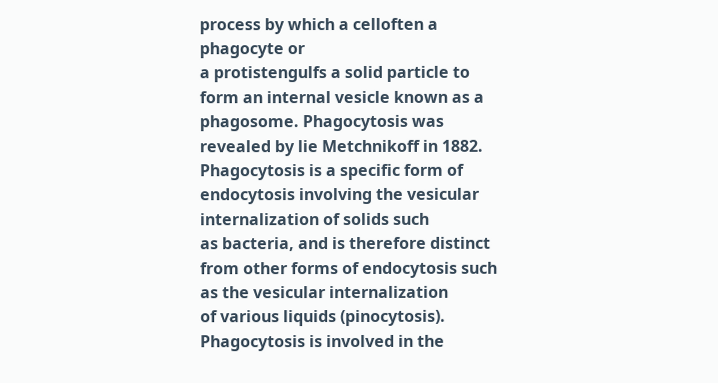process by which a celloften a phagocyte or
a protistengulfs a solid particle to form an internal vesicle known as a phagosome. Phagocytosis was
revealed by lie Metchnikoff in 1882.
Phagocytosis is a specific form of endocytosis involving the vesicular internalization of solids such
as bacteria, and is therefore distinct from other forms of endocytosis such as the vesicular internalization
of various liquids (pinocytosis). Phagocytosis is involved in the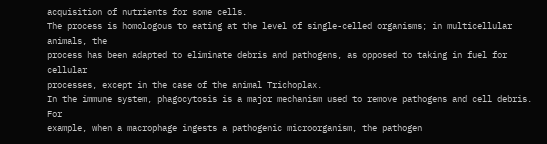acquisition of nutrients for some cells.
The process is homologous to eating at the level of single-celled organisms; in multicellular animals, the
process has been adapted to eliminate debris and pathogens, as opposed to taking in fuel for cellular
processes, except in the case of the animal Trichoplax.
In the immune system, phagocytosis is a major mechanism used to remove pathogens and cell debris. For
example, when a macrophage ingests a pathogenic microorganism, the pathogen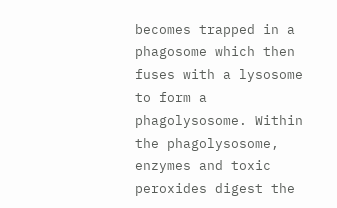becomes trapped in a
phagosome which then fuses with a lysosome to form a phagolysosome. Within the phagolysosome,
enzymes and toxic peroxides digest the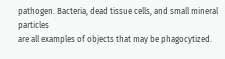pathogen. Bacteria, dead tissue cells, and small mineral particles
are all examples of objects that may be phagocytized.